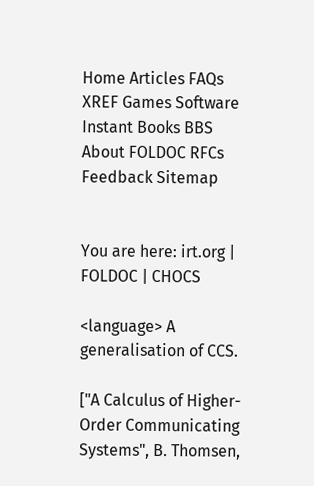Home Articles FAQs XREF Games Software Instant Books BBS About FOLDOC RFCs Feedback Sitemap


You are here: irt.org | FOLDOC | CHOCS

<language> A generalisation of CCS.

["A Calculus of Higher-Order Communicating Systems", B. Thomsen,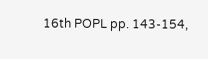16th POPL pp. 143-154,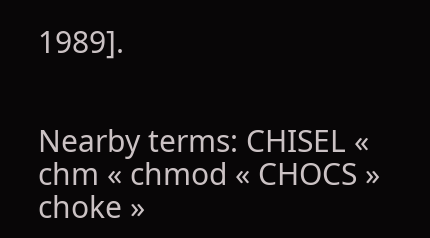1989].


Nearby terms: CHISEL « chm « chmod « CHOCS » choke »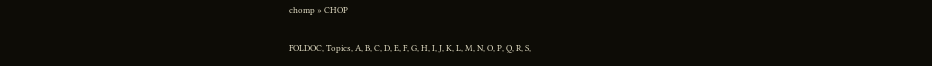chomp » CHOP

FOLDOC, Topics, A, B, C, D, E, F, G, H, I, J, K, L, M, N, O, P, Q, R, S,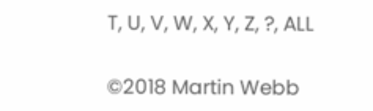T, U, V, W, X, Y, Z, ?, ALL

©2018 Martin Webb